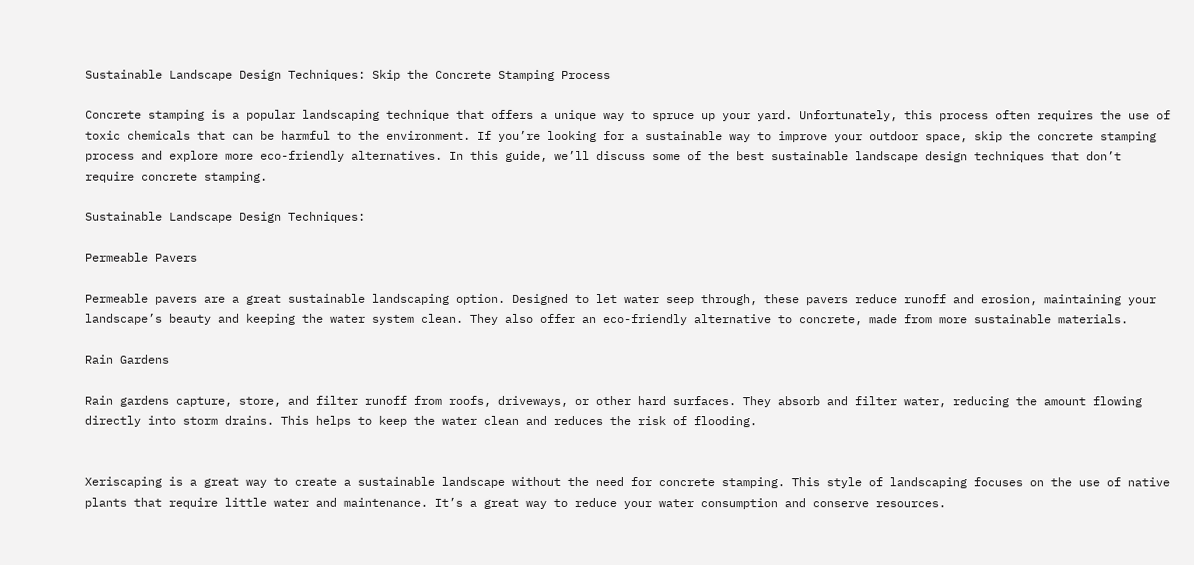Sustainable Landscape Design Techniques: Skip the Concrete Stamping Process

Concrete stamping is a popular landscaping technique that offers a unique way to spruce up your yard. Unfortunately, this process often requires the use of toxic chemicals that can be harmful to the environment. If you’re looking for a sustainable way to improve your outdoor space, skip the concrete stamping process and explore more eco-friendly alternatives. In this guide, we’ll discuss some of the best sustainable landscape design techniques that don’t require concrete stamping.

Sustainable Landscape Design Techniques:

Permeable Pavers

Permeable pavers are a great sustainable landscaping option. Designed to let water seep through, these pavers reduce runoff and erosion, maintaining your landscape’s beauty and keeping the water system clean. They also offer an eco-friendly alternative to concrete, made from more sustainable materials.

Rain Gardens

Rain gardens capture, store, and filter runoff from roofs, driveways, or other hard surfaces. They absorb and filter water, reducing the amount flowing directly into storm drains. This helps to keep the water clean and reduces the risk of flooding.


Xeriscaping is a great way to create a sustainable landscape without the need for concrete stamping. This style of landscaping focuses on the use of native plants that require little water and maintenance. It’s a great way to reduce your water consumption and conserve resources.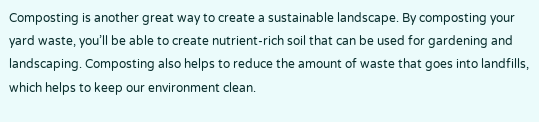Composting is another great way to create a sustainable landscape. By composting your yard waste, you’ll be able to create nutrient-rich soil that can be used for gardening and landscaping. Composting also helps to reduce the amount of waste that goes into landfills, which helps to keep our environment clean.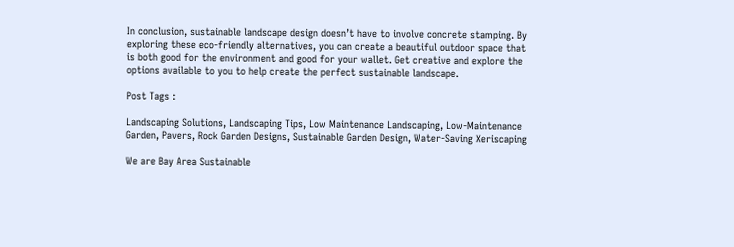In conclusion, sustainable landscape design doesn’t have to involve concrete stamping. By exploring these eco-friendly alternatives, you can create a beautiful outdoor space that is both good for the environment and good for your wallet. Get creative and explore the options available to you to help create the perfect sustainable landscape.

Post Tags :

Landscaping Solutions, Landscaping Tips, Low Maintenance Landscaping, Low-Maintenance Garden, Pavers, Rock Garden Designs, Sustainable Garden Design, Water-Saving Xeriscaping

We are Bay Area Sustainable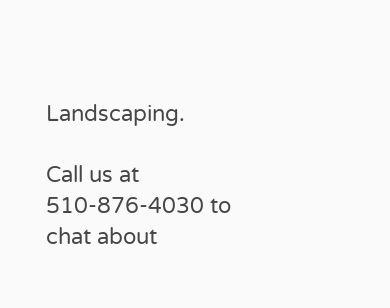Landscaping.

Call us at 510-876-4030 to chat about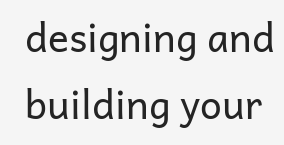designing and building your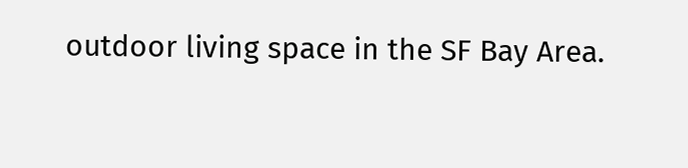outdoor living space in the SF Bay Area.